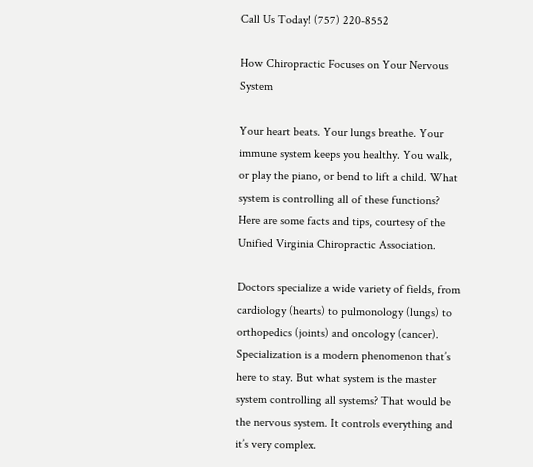Call Us Today! (757) 220-8552

How Chiropractic Focuses on Your Nervous System

Your heart beats. Your lungs breathe. Your immune system keeps you healthy. You walk, or play the piano, or bend to lift a child. What system is controlling all of these functions? Here are some facts and tips, courtesy of the Unified Virginia Chiropractic Association.

Doctors specialize a wide variety of fields, from cardiology (hearts) to pulmonology (lungs) to orthopedics (joints) and oncology (cancer). Specialization is a modern phenomenon that’s here to stay. But what system is the master system controlling all systems? That would be the nervous system. It controls everything and it’s very complex.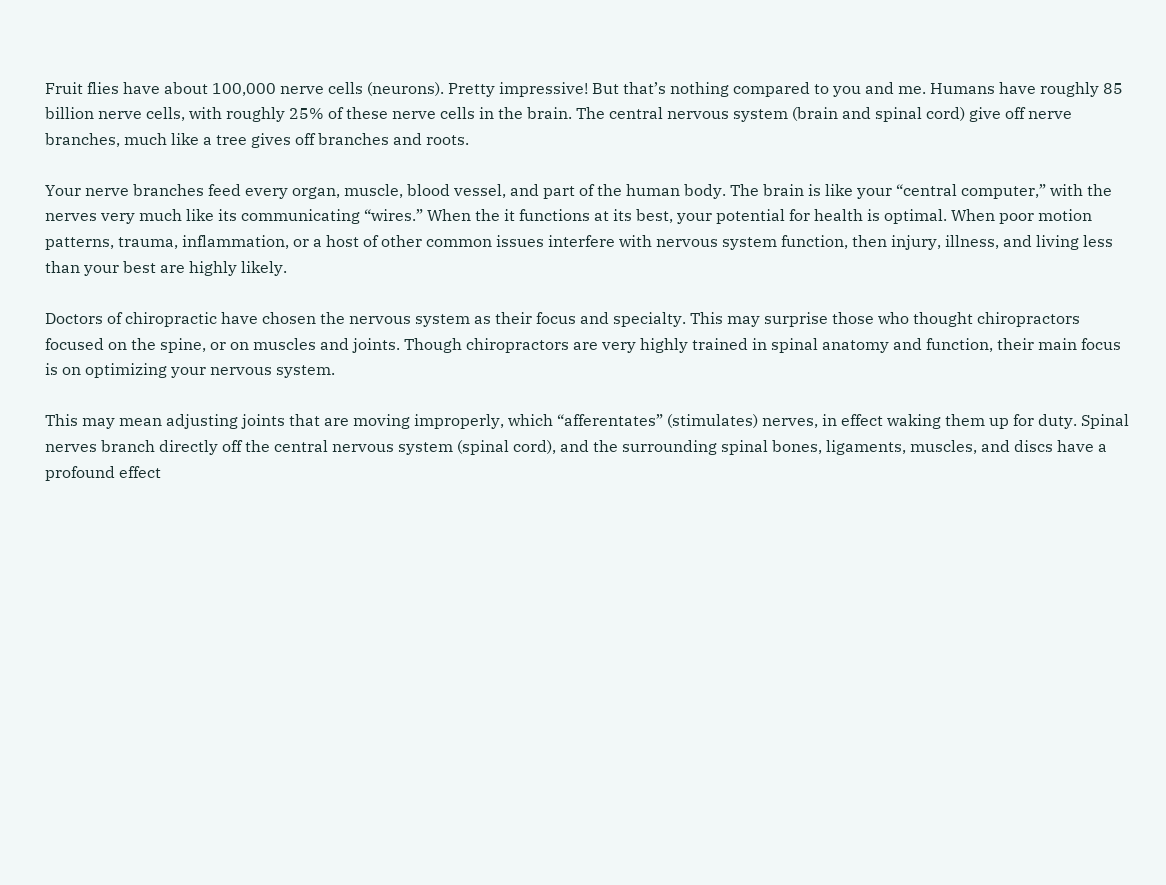Fruit flies have about 100,000 nerve cells (neurons). Pretty impressive! But that’s nothing compared to you and me. Humans have roughly 85 billion nerve cells, with roughly 25% of these nerve cells in the brain. The central nervous system (brain and spinal cord) give off nerve branches, much like a tree gives off branches and roots.

Your nerve branches feed every organ, muscle, blood vessel, and part of the human body. The brain is like your “central computer,” with the nerves very much like its communicating “wires.” When the it functions at its best, your potential for health is optimal. When poor motion patterns, trauma, inflammation, or a host of other common issues interfere with nervous system function, then injury, illness, and living less than your best are highly likely.

Doctors of chiropractic have chosen the nervous system as their focus and specialty. This may surprise those who thought chiropractors focused on the spine, or on muscles and joints. Though chiropractors are very highly trained in spinal anatomy and function, their main focus is on optimizing your nervous system.

This may mean adjusting joints that are moving improperly, which “afferentates” (stimulates) nerves, in effect waking them up for duty. Spinal nerves branch directly off the central nervous system (spinal cord), and the surrounding spinal bones, ligaments, muscles, and discs have a profound effect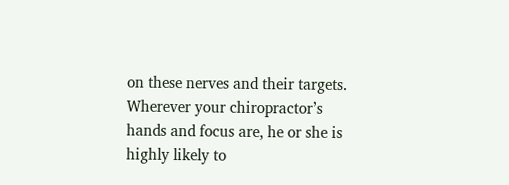on these nerves and their targets. Wherever your chiropractor’s hands and focus are, he or she is highly likely to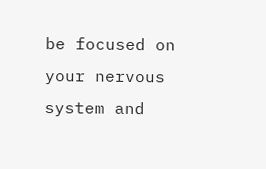be focused on your nervous system and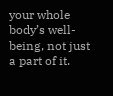your whole body’s well-being, not just a part of it.